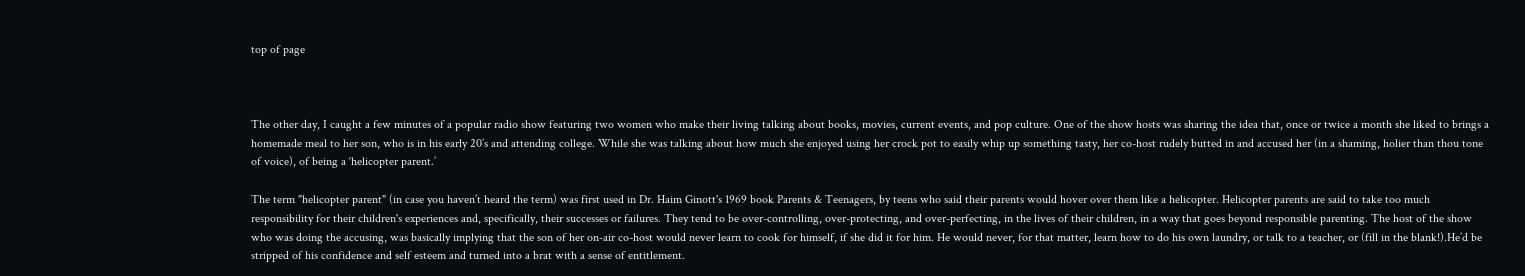top of page



The other day, I caught a few minutes of a popular radio show featuring two women who make their living talking about books, movies, current events, and pop culture. One of the show hosts was sharing the idea that, once or twice a month she liked to brings a homemade meal to her son, who is in his early 20’s and attending college. While she was talking about how much she enjoyed using her crock pot to easily whip up something tasty, her co-host rudely butted in and accused her (in a shaming, holier than thou tone of voice), of being a ‘helicopter parent.’

The term "helicopter parent" (in case you haven’t heard the term) was first used in Dr. Haim Ginott's 1969 book Parents & Teenagers, by teens who said their parents would hover over them like a helicopter. Helicopter parents are said to take too much responsibility for their children's experiences and, specifically, their successes or failures. They tend to be over-controlling, over-protecting, and over-perfecting, in the lives of their children, in a way that goes beyond responsible parenting. The host of the show who was doing the accusing, was basically implying that the son of her on-air co-host would never learn to cook for himself, if she did it for him. He would never, for that matter, learn how to do his own laundry, or talk to a teacher, or (fill in the blank!).He’d be stripped of his confidence and self esteem and turned into a brat with a sense of entitlement.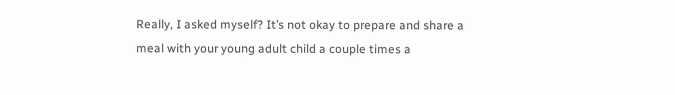Really, I asked myself? It’s not okay to prepare and share a meal with your young adult child a couple times a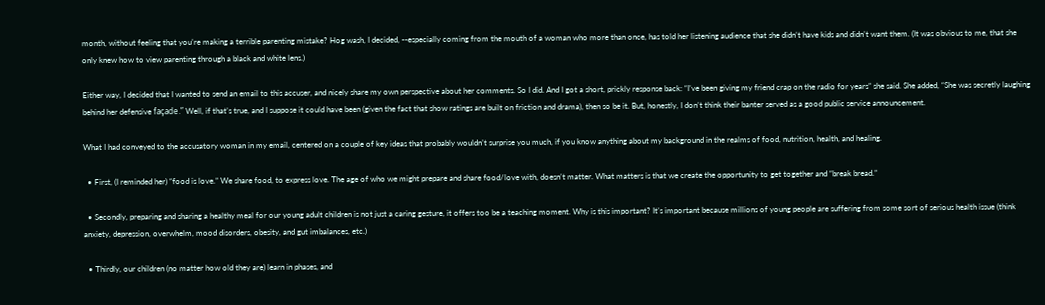month, without feeling that you’re making a terrible parenting mistake? Hog wash, I decided, --especially coming from the mouth of a woman who more than once, has told her listening audience that she didn’t have kids and didn’t want them. (It was obvious to me, that she only knew how to view parenting through a black and white lens.)

Either way, I decided that I wanted to send an email to this accuser, and nicely share my own perspective about her comments. So I did. And I got a short, prickly response back: “I’ve been giving my friend crap on the radio for years” she said. She added, “She was secretly laughing behind her defensive façade.” Well, if that’s true, and I suppose it could have been (given the fact that show ratings are built on friction and drama), then so be it. But, honestly, I don’t think their banter served as a good public service announcement.

What I had conveyed to the accusatory woman in my email, centered on a couple of key ideas that probably wouldn’t surprise you much, if you know anything about my background in the realms of food, nutrition, health, and healing.

  • First, (I reminded her) “food is love.” We share food, to express love. The age of who we might prepare and share food/love with, doesn’t matter. What matters is that we create the opportunity to get together and “break bread.”

  • Secondly, preparing and sharing a healthy meal for our young adult children is not just a caring gesture, it offers too be a teaching moment. Why is this important? It’s important because millions of young people are suffering from some sort of serious health issue (think anxiety, depression, overwhelm, mood disorders, obesity, and gut imbalances, etc.)

  • Thirdly, our children (no matter how old they are) learn in phases, and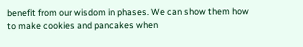benefit from our wisdom in phases. We can show them how to make cookies and pancakes when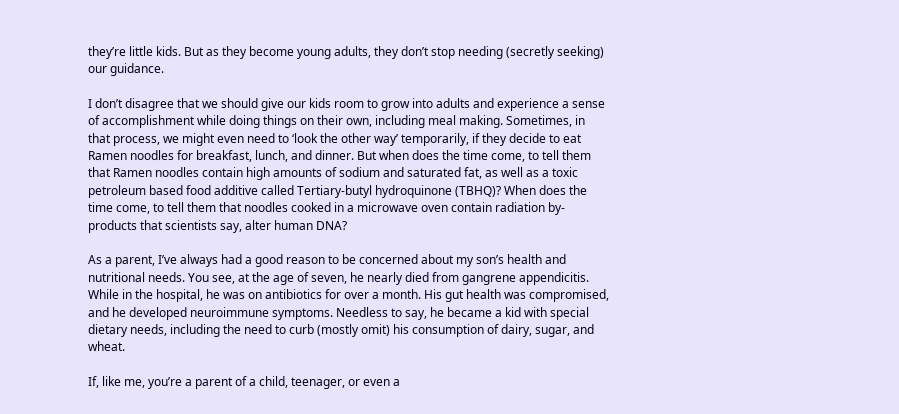they’re little kids. But as they become young adults, they don’t stop needing (secretly seeking) our guidance.

I don’t disagree that we should give our kids room to grow into adults and experience a sense of accomplishment while doing things on their own, including meal making. Sometimes, in that process, we might even need to ‘look the other way’ temporarily, if they decide to eat Ramen noodles for breakfast, lunch, and dinner. But when does the time come, to tell them that Ramen noodles contain high amounts of sodium and saturated fat, as well as a toxic petroleum based food additive called Tertiary-butyl hydroquinone (TBHQ)? When does the time come, to tell them that noodles cooked in a microwave oven contain radiation by-products that scientists say, alter human DNA?

As a parent, I’ve always had a good reason to be concerned about my son’s health and nutritional needs. You see, at the age of seven, he nearly died from gangrene appendicitis. While in the hospital, he was on antibiotics for over a month. His gut health was compromised, and he developed neuroimmune symptoms. Needless to say, he became a kid with special dietary needs, including the need to curb (mostly omit) his consumption of dairy, sugar, and wheat.

If, like me, you’re a parent of a child, teenager, or even a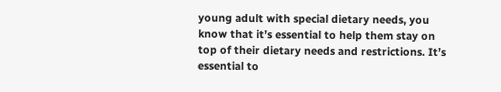young adult with special dietary needs, you know that it’s essential to help them stay on top of their dietary needs and restrictions. It’s essential to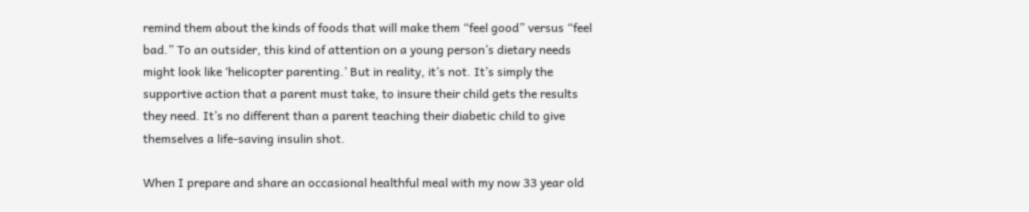remind them about the kinds of foods that will make them “feel good” versus “feel bad.” To an outsider, this kind of attention on a young person’s dietary needs might look like ‘helicopter parenting.’ But in reality, it’s not. It’s simply the supportive action that a parent must take, to insure their child gets the results they need. It’s no different than a parent teaching their diabetic child to give themselves a life-saving insulin shot.

When I prepare and share an occasional healthful meal with my now 33 year old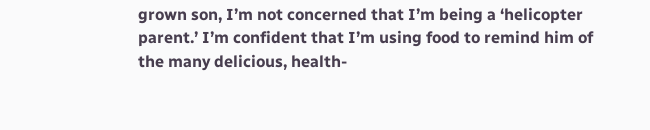grown son, I’m not concerned that I’m being a ‘helicopter parent.’ I’m confident that I’m using food to remind him of the many delicious, health-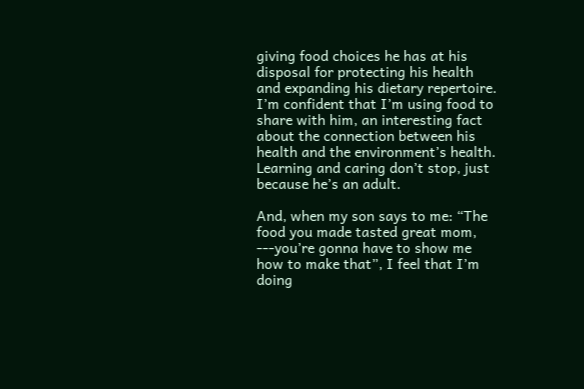giving food choices he has at his disposal for protecting his health and expanding his dietary repertoire. I’m confident that I’m using food to share with him, an interesting fact about the connection between his health and the environment’s health. Learning and caring don’t stop, just because he’s an adult.

And, when my son says to me: “The food you made tasted great mom, ---you’re gonna have to show me how to make that”, I feel that I’m doing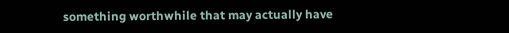something worthwhile that may actually have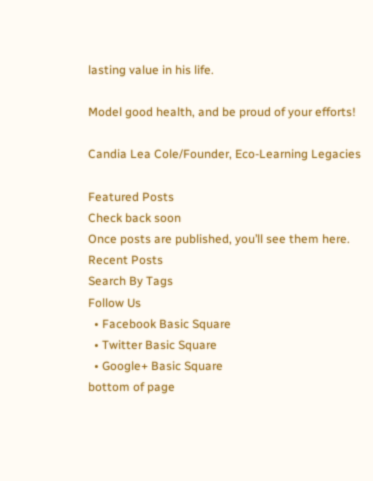lasting value in his life.

Model good health, and be proud of your efforts!

Candia Lea Cole/Founder, Eco-Learning Legacies

Featured Posts
Check back soon
Once posts are published, you’ll see them here.
Recent Posts
Search By Tags
Follow Us
  • Facebook Basic Square
  • Twitter Basic Square
  • Google+ Basic Square
bottom of page